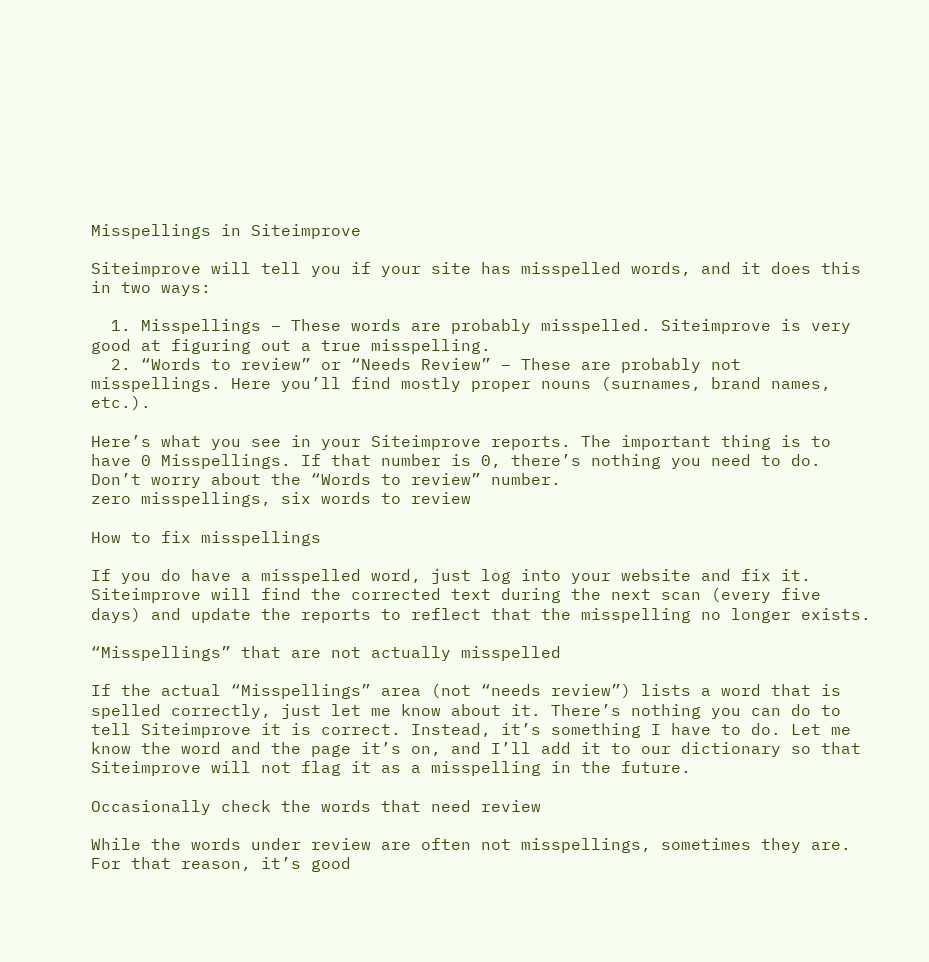Misspellings in Siteimprove

Siteimprove will tell you if your site has misspelled words, and it does this in two ways:

  1. Misspellings – These words are probably misspelled. Siteimprove is very good at figuring out a true misspelling.
  2. “Words to review” or “Needs Review” – These are probably not misspellings. Here you’ll find mostly proper nouns (surnames, brand names, etc.).

Here’s what you see in your Siteimprove reports. The important thing is to have 0 Misspellings. If that number is 0, there’s nothing you need to do. Don’t worry about the “Words to review” number.
zero misspellings, six words to review

How to fix misspellings

If you do have a misspelled word, just log into your website and fix it. Siteimprove will find the corrected text during the next scan (every five days) and update the reports to reflect that the misspelling no longer exists.

“Misspellings” that are not actually misspelled

If the actual “Misspellings” area (not “needs review”) lists a word that is spelled correctly, just let me know about it. There’s nothing you can do to tell Siteimprove it is correct. Instead, it’s something I have to do. Let me know the word and the page it’s on, and I’ll add it to our dictionary so that Siteimprove will not flag it as a misspelling in the future.

Occasionally check the words that need review

While the words under review are often not misspellings, sometimes they are. For that reason, it’s good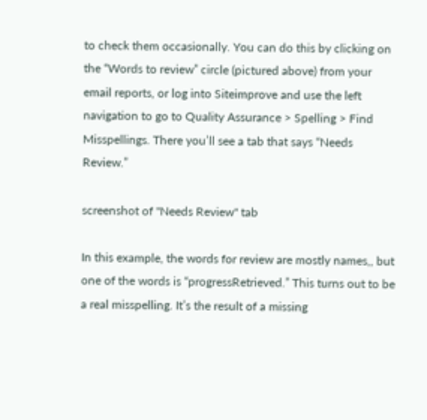to check them occasionally. You can do this by clicking on the “Words to review” circle (pictured above) from your email reports, or log into Siteimprove and use the left navigation to go to Quality Assurance > Spelling > Find Misspellings. There you’ll see a tab that says “Needs Review.”

screenshot of "Needs Review" tab

In this example, the words for review are mostly names,, but one of the words is “progressRetrieved.” This turns out to be a real misspelling. It’s the result of a missing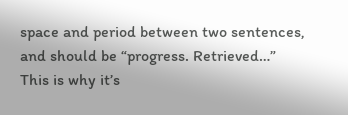space and period between two sentences, and should be “progress. Retrieved…” This is why it’s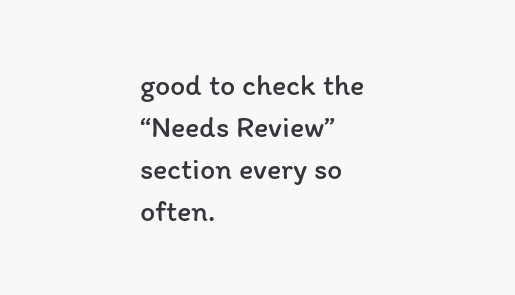good to check the “Needs Review” section every so often.